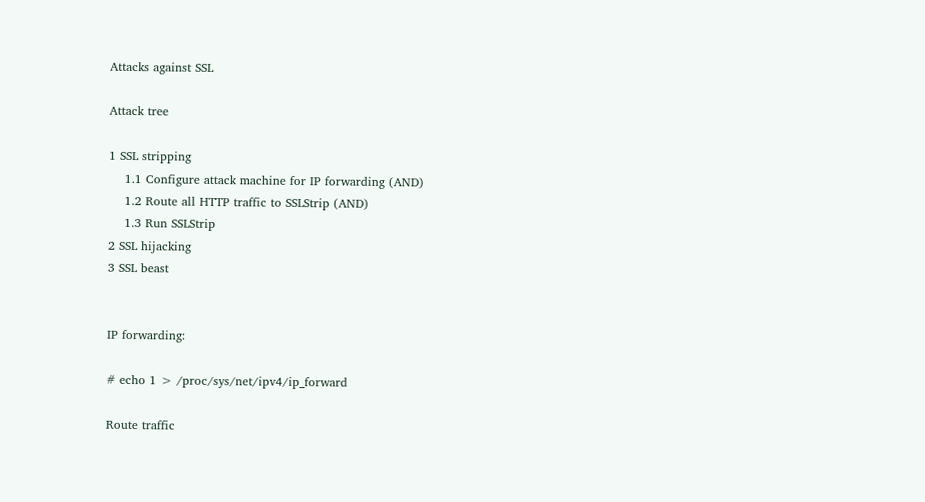Attacks against SSL

Attack tree

1 SSL stripping
    1.1 Configure attack machine for IP forwarding (AND)
    1.2 Route all HTTP traffic to SSLStrip (AND)
    1.3 Run SSLStrip
2 SSL hijacking
3 SSL beast


IP forwarding:

# echo 1 > /proc/sys/net/ipv4/ip_forward

Route traffic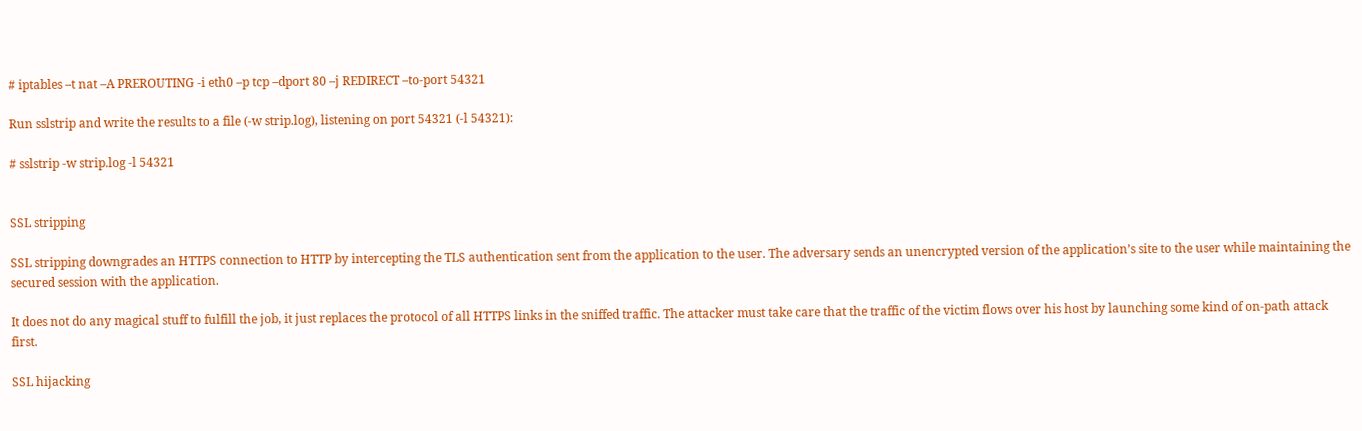# iptables –t nat –A PREROUTING -i eth0 –p tcp –dport 80 –j REDIRECT –to-port 54321

Run sslstrip and write the results to a file (-w strip.log), listening on port 54321 (-l 54321):

# sslstrip -w strip.log -l 54321


SSL stripping

SSL stripping downgrades an HTTPS connection to HTTP by intercepting the TLS authentication sent from the application to the user. The adversary sends an unencrypted version of the application’s site to the user while maintaining the secured session with the application.

It does not do any magical stuff to fulfill the job, it just replaces the protocol of all HTTPS links in the sniffed traffic. The attacker must take care that the traffic of the victim flows over his host by launching some kind of on-path attack first.

SSL hijacking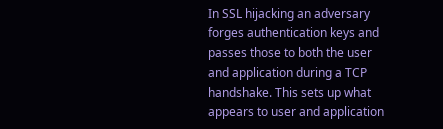In SSL hijacking an adversary forges authentication keys and passes those to both the user and application during a TCP handshake. This sets up what appears to user and application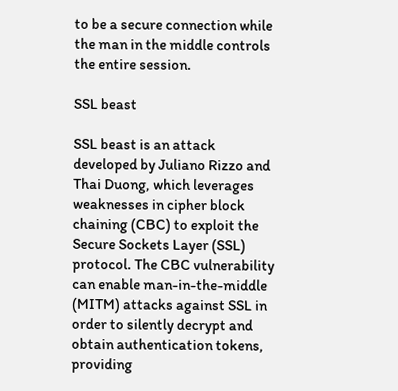to be a secure connection while the man in the middle controls the entire session.

SSL beast

SSL beast is an attack developed by Juliano Rizzo and Thai Duong, which leverages weaknesses in cipher block chaining (CBC) to exploit the Secure Sockets Layer (SSL) protocol. The CBC vulnerability can enable man-in-the-middle (MITM) attacks against SSL in order to silently decrypt and obtain authentication tokens, providing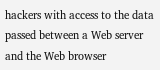hackers with access to the data passed between a Web server and the Web browser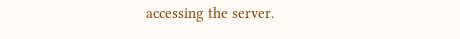accessing the server.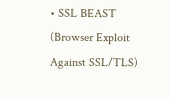• SSL BEAST (Browser Exploit Against SSL/TLS)